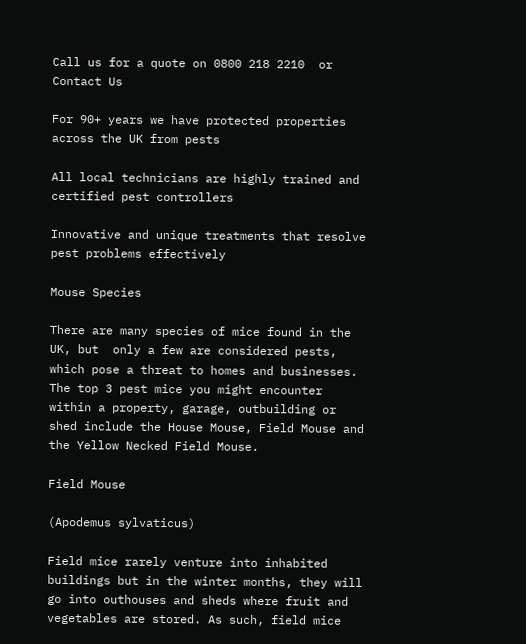Call us for a quote on 0800 218 2210  or Contact Us

For 90+ years we have protected properties across the UK from pests

All local technicians are highly trained and certified pest controllers

Innovative and unique treatments that resolve pest problems effectively

Mouse Species

There are many species of mice found in the UK, but  only a few are considered pests, which pose a threat to homes and businesses. The top 3 pest mice you might encounter within a property, garage, outbuilding or shed include the House Mouse, Field Mouse and the Yellow Necked Field Mouse.

Field Mouse

(Apodemus sylvaticus)

Field mice rarely venture into inhabited buildings but in the winter months, they will go into outhouses and sheds where fruit and vegetables are stored. As such, field mice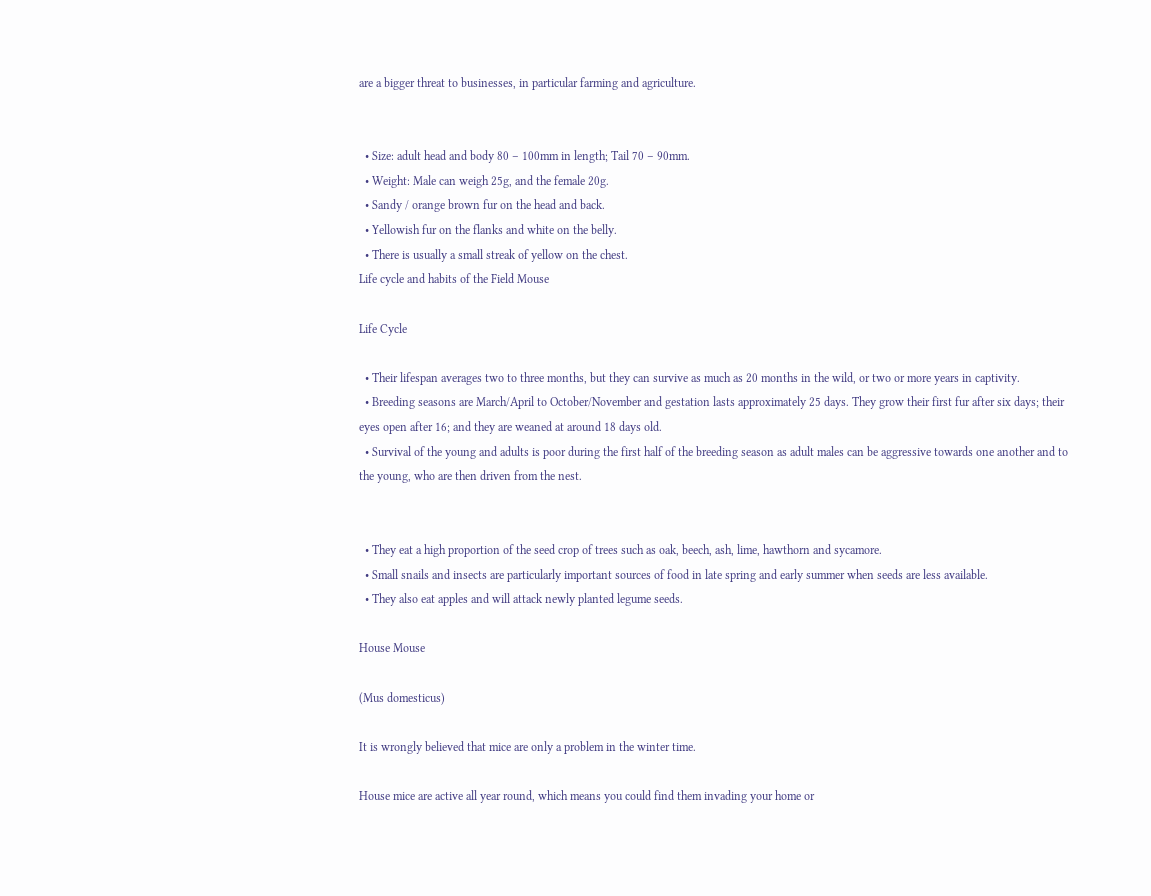are a bigger threat to businesses, in particular farming and agriculture.


  • Size: adult head and body 80 – 100mm in length; Tail 70 – 90mm.
  • Weight: Male can weigh 25g, and the female 20g.
  • Sandy / orange brown fur on the head and back.
  • Yellowish fur on the flanks and white on the belly.
  • There is usually a small streak of yellow on the chest.
Life cycle and habits of the Field Mouse

Life Cycle

  • Their lifespan averages two to three months, but they can survive as much as 20 months in the wild, or two or more years in captivity.
  • Breeding seasons are March/April to October/November and gestation lasts approximately 25 days. They grow their first fur after six days; their eyes open after 16; and they are weaned at around 18 days old.
  • Survival of the young and adults is poor during the first half of the breeding season as adult males can be aggressive towards one another and to the young, who are then driven from the nest.


  • They eat a high proportion of the seed crop of trees such as oak, beech, ash, lime, hawthorn and sycamore.
  • Small snails and insects are particularly important sources of food in late spring and early summer when seeds are less available.
  • They also eat apples and will attack newly planted legume seeds.

House Mouse

(Mus domesticus)

It is wrongly believed that mice are only a problem in the winter time.

House mice are active all year round, which means you could find them invading your home or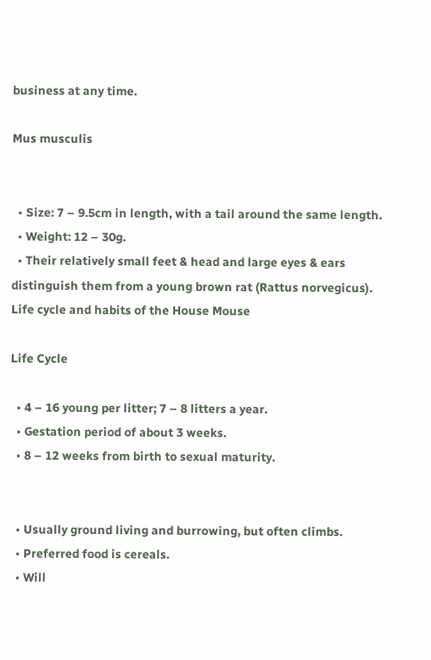business at any time.

Mus musculis


  • Size: 7 – 9.5cm in length, with a tail around the same length.
  • Weight: 12 – 30g.
  • Their relatively small feet & head and large eyes & ears distinguish them from a young brown rat (Rattus norvegicus).
Life cycle and habits of the House Mouse

Life Cycle

  • 4 – 16 young per litter; 7 – 8 litters a year.
  • Gestation period of about 3 weeks.
  • 8 – 12 weeks from birth to sexual maturity.


  • Usually ground living and burrowing, but often climbs.
  • Preferred food is cereals.
  • Will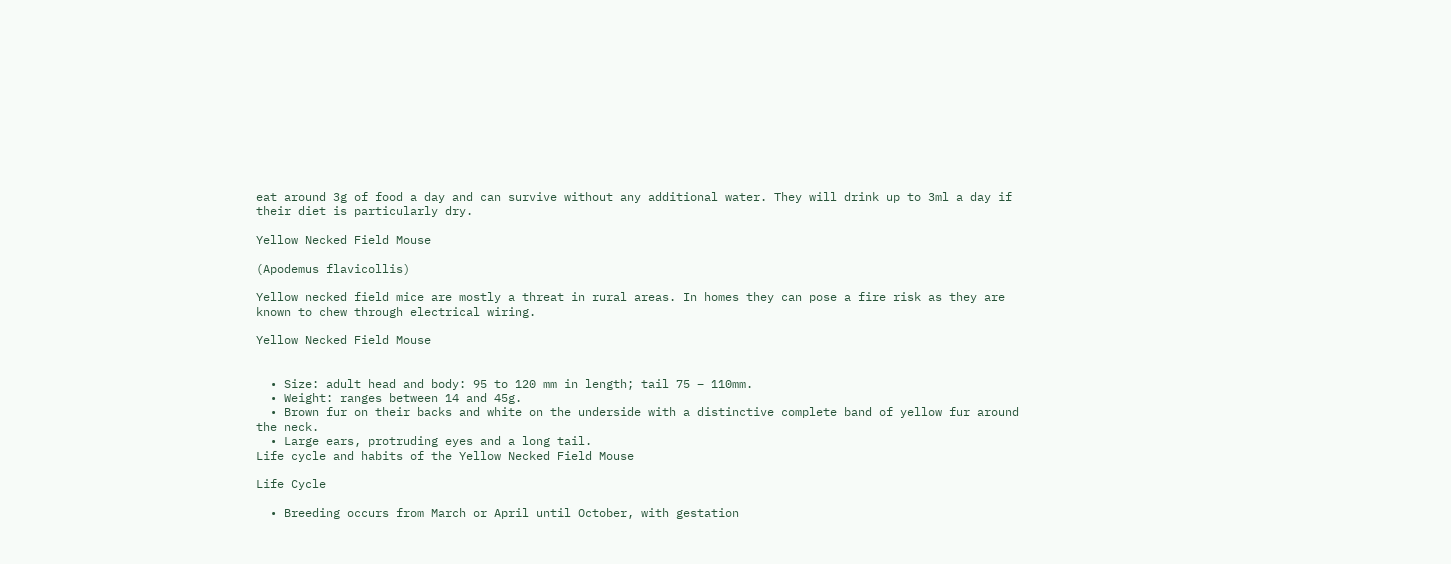eat around 3g of food a day and can survive without any additional water. They will drink up to 3ml a day if their diet is particularly dry.

Yellow Necked Field Mouse

(Apodemus flavicollis)

Yellow necked field mice are mostly a threat in rural areas. In homes they can pose a fire risk as they are known to chew through electrical wiring.

Yellow Necked Field Mouse


  • Size: adult head and body: 95 to 120 mm in length; tail 75 – 110mm.
  • Weight: ranges between 14 and 45g.
  • Brown fur on their backs and white on the underside with a distinctive complete band of yellow fur around the neck.
  • Large ears, protruding eyes and a long tail.
Life cycle and habits of the Yellow Necked Field Mouse

Life Cycle

  • Breeding occurs from March or April until October, with gestation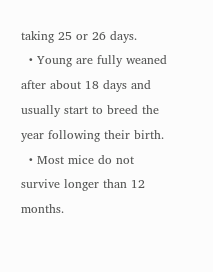taking 25 or 26 days.
  • Young are fully weaned after about 18 days and usually start to breed the year following their birth.
  • Most mice do not survive longer than 12 months.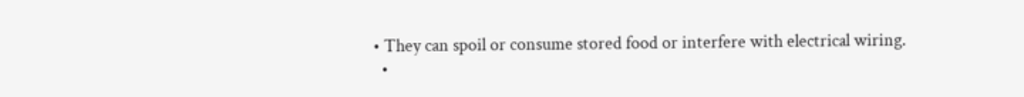• They can spoil or consume stored food or interfere with electrical wiring.
  •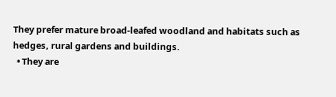They prefer mature broad-leafed woodland and habitats such as hedges, rural gardens and buildings.
  • They are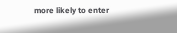more likely to enter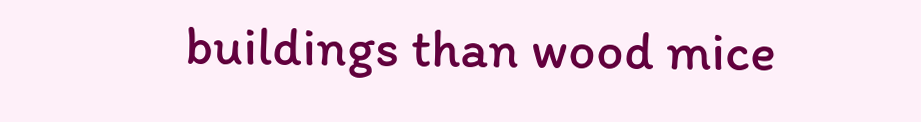buildings than wood mice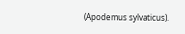(Apodemus sylvaticus).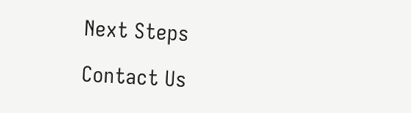Next Steps

Contact Us